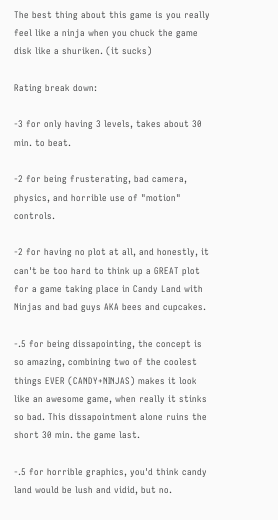The best thing about this game is you really feel like a ninja when you chuck the game disk like a shuriken. (it sucks)

Rating break down:

-3 for only having 3 levels, takes about 30 min. to beat.

-2 for being frusterating, bad camera, physics, and horrible use of "motion" controls.

-2 for having no plot at all, and honestly, it can't be too hard to think up a GREAT plot for a game taking place in Candy Land with Ninjas and bad guys AKA bees and cupcakes.

-.5 for being dissapointing, the concept is so amazing, combining two of the coolest things EVER (CANDY+NINJAS) makes it look like an awesome game, when really it stinks so bad. This dissapointment alone ruins the short 30 min. the game last.

-.5 for horrible graphics, you'd think candy land would be lush and vidid, but no.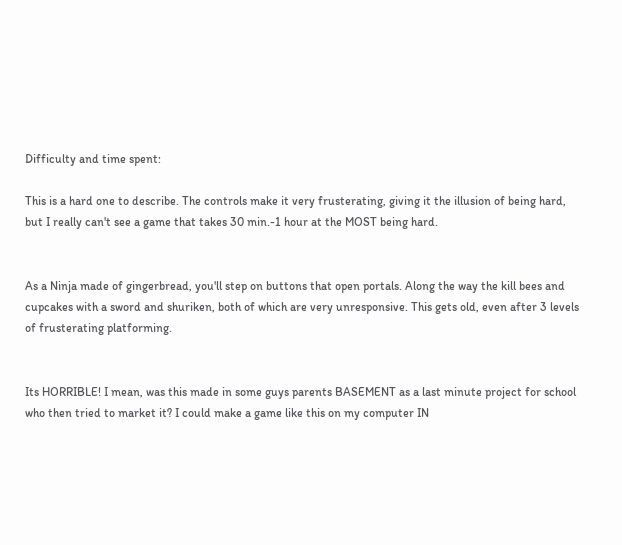Difficulty and time spent:

This is a hard one to describe. The controls make it very frusterating, giving it the illusion of being hard, but I really can't see a game that takes 30 min.-1 hour at the MOST being hard.


As a Ninja made of gingerbread, you'll step on buttons that open portals. Along the way the kill bees and cupcakes with a sword and shuriken, both of which are very unresponsive. This gets old, even after 3 levels of frusterating platforming.


Its HORRIBLE! I mean, was this made in some guys parents BASEMENT as a last minute project for school who then tried to market it? I could make a game like this on my computer IN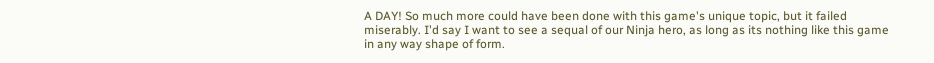A DAY! So much more could have been done with this game's unique topic, but it failed miserably. I'd say I want to see a sequal of our Ninja hero, as long as its nothing like this game in any way shape of form.